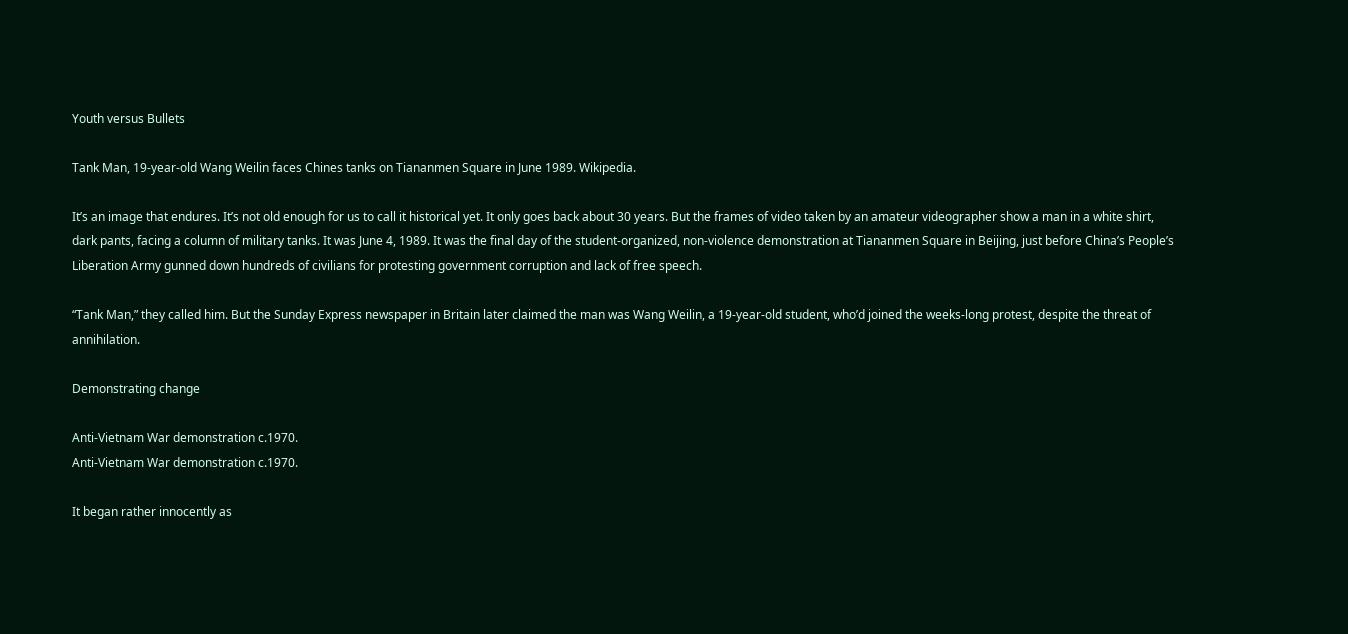Youth versus Bullets

Tank Man, 19-year-old Wang Weilin faces Chines tanks on Tiananmen Square in June 1989. Wikipedia.

It’s an image that endures. It’s not old enough for us to call it historical yet. It only goes back about 30 years. But the frames of video taken by an amateur videographer show a man in a white shirt, dark pants, facing a column of military tanks. It was June 4, 1989. It was the final day of the student-organized, non-violence demonstration at Tiananmen Square in Beijing, just before China’s People’s Liberation Army gunned down hundreds of civilians for protesting government corruption and lack of free speech.

“Tank Man,” they called him. But the Sunday Express newspaper in Britain later claimed the man was Wang Weilin, a 19-year-old student, who’d joined the weeks-long protest, despite the threat of annihilation.

Demonstrating change

Anti-Vietnam War demonstration c.1970.
Anti-Vietnam War demonstration c.1970.

It began rather innocently as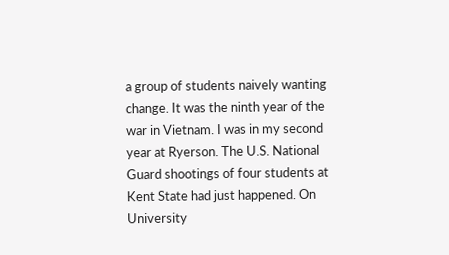a group of students naively wanting change. It was the ninth year of the war in Vietnam. I was in my second year at Ryerson. The U.S. National Guard shootings of four students at Kent State had just happened. On University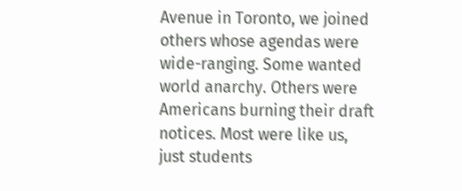Avenue in Toronto, we joined others whose agendas were wide-ranging. Some wanted world anarchy. Others were Americans burning their draft notices. Most were like us, just students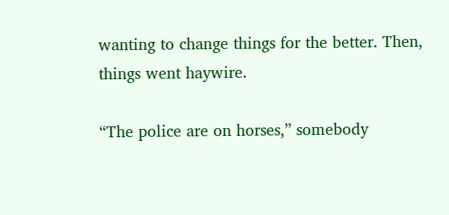wanting to change things for the better. Then, things went haywire.

“The police are on horses,” somebody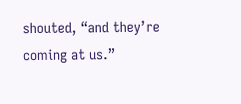shouted, “and they’re coming at us.”